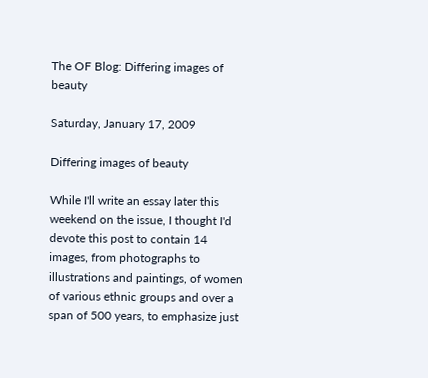The OF Blog: Differing images of beauty

Saturday, January 17, 2009

Differing images of beauty

While I'll write an essay later this weekend on the issue, I thought I'd devote this post to contain 14 images, from photographs to illustrations and paintings, of women of various ethnic groups and over a span of 500 years, to emphasize just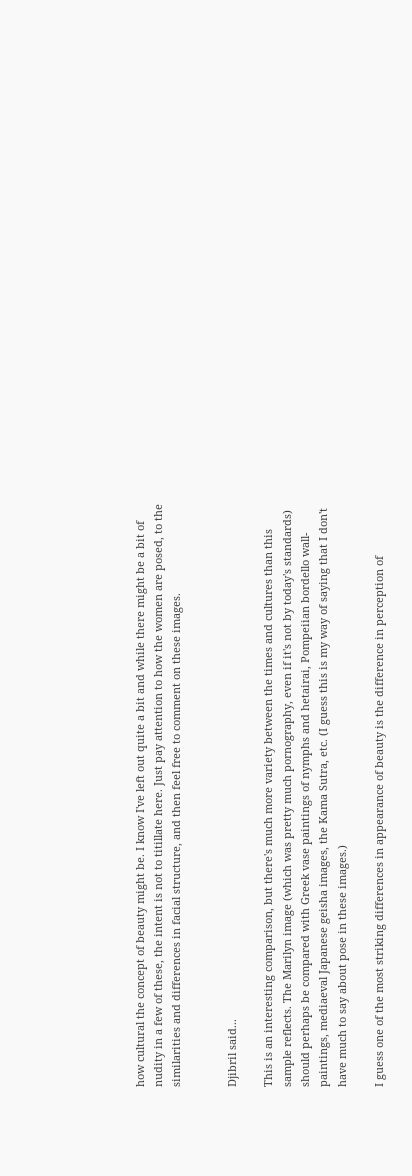how cultural the concept of beauty might be. I know I've left out quite a bit and while there might be a bit of nudity in a few of these, the intent is not to titillate here. Just pay attention to how the women are posed, to the similarities and differences in facial structure, and then feel free to comment on these images.


Djibril said...

This is an interesting comparison, but there's much more variety between the times and cultures than this sample reflects. The Marilyn image (which was pretty much pornography, even if it's not by today's standards) should perhaps be compared with Greek vase paintings of nymphs and hetairai, Pompeiian bordello wall-paintings, mediaeval Japanese geisha images, the Kama Sutra, etc. (I guess this is my way of saying that I don't have much to say about pose in these images.)

I guess one of the most striking differences in appearance of beauty is the difference in perception of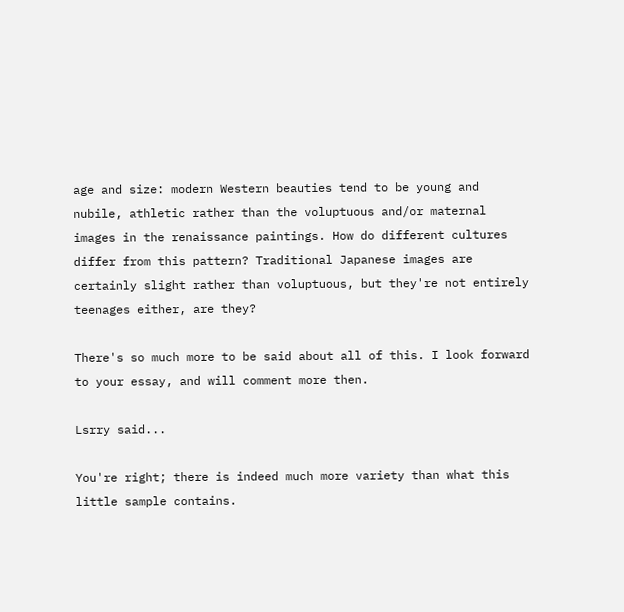age and size: modern Western beauties tend to be young and nubile, athletic rather than the voluptuous and/or maternal images in the renaissance paintings. How do different cultures differ from this pattern? Traditional Japanese images are certainly slight rather than voluptuous, but they're not entirely teenages either, are they?

There's so much more to be said about all of this. I look forward to your essay, and will comment more then.

Lsrry said...

You're right; there is indeed much more variety than what this little sample contains.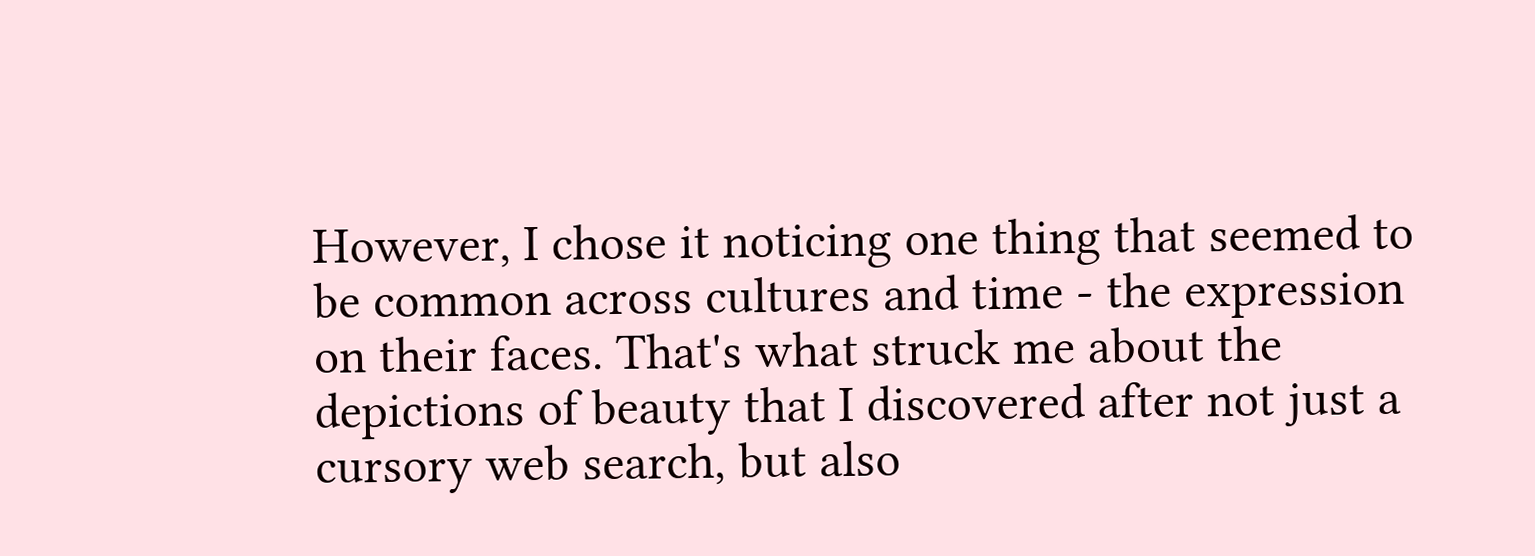However, I chose it noticing one thing that seemed to be common across cultures and time - the expression on their faces. That's what struck me about the depictions of beauty that I discovered after not just a cursory web search, but also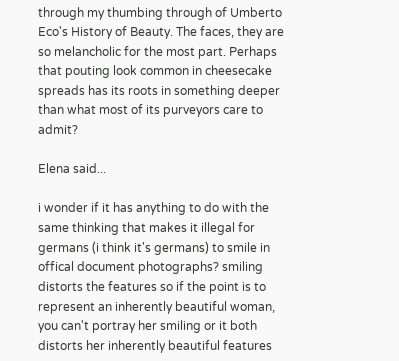through my thumbing through of Umberto Eco's History of Beauty. The faces, they are so melancholic for the most part. Perhaps that pouting look common in cheesecake spreads has its roots in something deeper than what most of its purveyors care to admit?

Elena said...

i wonder if it has anything to do with the same thinking that makes it illegal for germans (i think it's germans) to smile in offical document photographs? smiling distorts the features so if the point is to represent an inherently beautiful woman, you can't portray her smiling or it both distorts her inherently beautiful features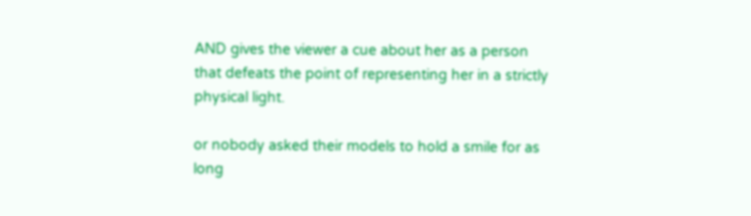AND gives the viewer a cue about her as a person that defeats the point of representing her in a strictly physical light.

or nobody asked their models to hold a smile for as long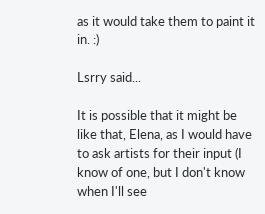as it would take them to paint it in. :)

Lsrry said...

It is possible that it might be like that, Elena, as I would have to ask artists for their input (I know of one, but I don't know when I'll see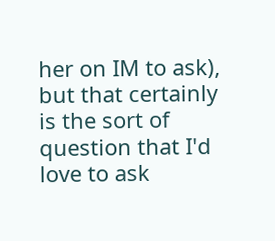her on IM to ask), but that certainly is the sort of question that I'd love to ask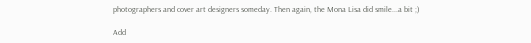photographers and cover art designers someday. Then again, the Mona Lisa did smile...a bit ;)

Add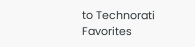to Technorati Favorites